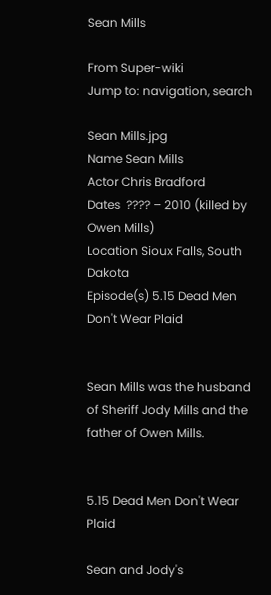Sean Mills

From Super-wiki
Jump to: navigation, search

Sean Mills.jpg
Name Sean Mills
Actor Chris Bradford
Dates  ???? – 2010 (killed by Owen Mills)
Location Sioux Falls, South Dakota
Episode(s) 5.15 Dead Men Don't Wear Plaid


Sean Mills was the husband of Sheriff Jody Mills and the father of Owen Mills.


5.15 Dead Men Don't Wear Plaid

Sean and Jody's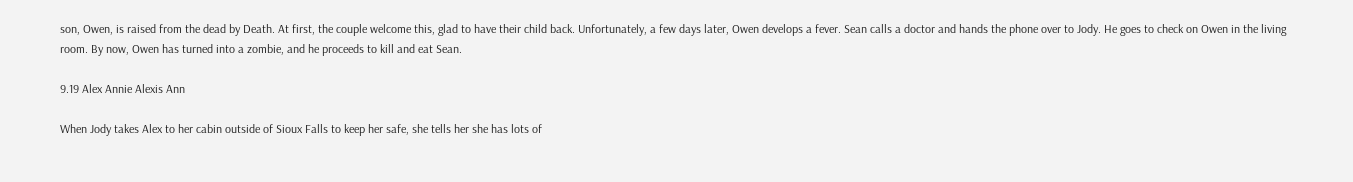son, Owen, is raised from the dead by Death. At first, the couple welcome this, glad to have their child back. Unfortunately, a few days later, Owen develops a fever. Sean calls a doctor and hands the phone over to Jody. He goes to check on Owen in the living room. By now, Owen has turned into a zombie, and he proceeds to kill and eat Sean.

9.19 Alex Annie Alexis Ann

When Jody takes Alex to her cabin outside of Sioux Falls to keep her safe, she tells her she has lots of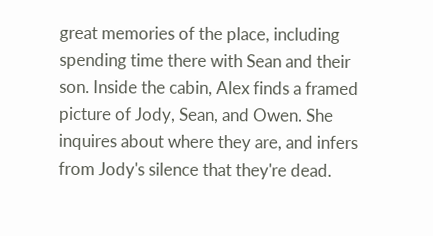great memories of the place, including spending time there with Sean and their son. Inside the cabin, Alex finds a framed picture of Jody, Sean, and Owen. She inquires about where they are, and infers from Jody's silence that they're dead.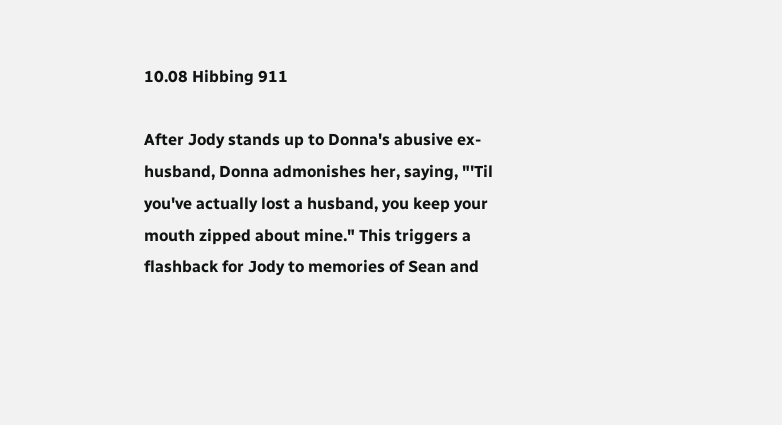10.08 Hibbing 911

After Jody stands up to Donna's abusive ex-husband, Donna admonishes her, saying, "'Til you've actually lost a husband, you keep your mouth zipped about mine." This triggers a flashback for Jody to memories of Sean and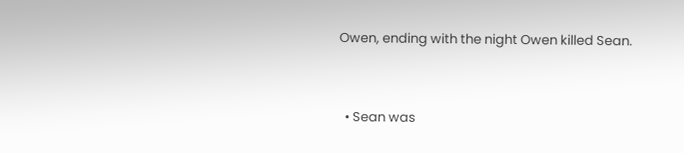Owen, ending with the night Owen killed Sean.


  • Sean was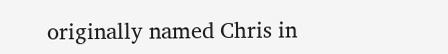originally named Chris in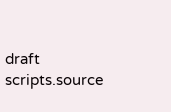draft scripts.source